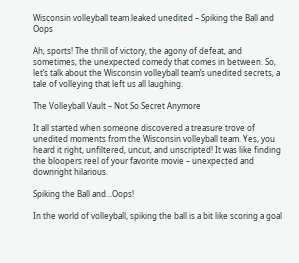Wisconsin volleyball team leaked unedited – Spiking the Ball and Oops

Ah, sports! The thrill of victory, the agony of defeat, and sometimes, the unexpected comedy that comes in between. So, let’s talk about the Wisconsin volleyball team’s unedited secrets, a tale of volleying that left us all laughing.

The Volleyball Vault – Not So Secret Anymore

It all started when someone discovered a treasure trove of unedited moments from the Wisconsin volleyball team. Yes, you heard it right, unfiltered, uncut, and unscripted! It was like finding the bloopers reel of your favorite movie – unexpected and downright hilarious.

Spiking the Ball and…Oops!

In the world of volleyball, spiking the ball is a bit like scoring a goal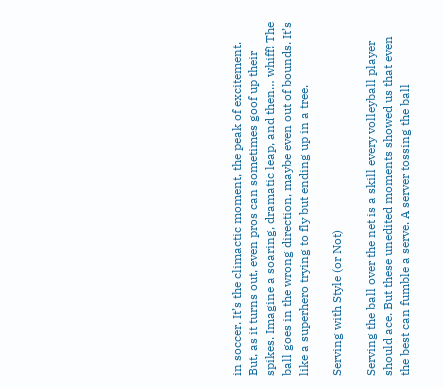in soccer. It’s the climactic moment, the peak of excitement. But, as it turns out, even pros can sometimes goof up their spikes. Imagine a soaring, dramatic leap, and then… whiff! The ball goes in the wrong direction, maybe even out of bounds. It’s like a superhero trying to fly but ending up in a tree.

Serving with Style (or Not)

Serving the ball over the net is a skill every volleyball player should ace. But these unedited moments showed us that even the best can fumble a serve. A server tossing the ball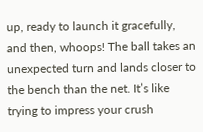up, ready to launch it gracefully, and then, whoops! The ball takes an unexpected turn and lands closer to the bench than the net. It’s like trying to impress your crush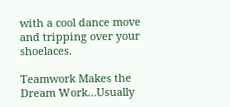with a cool dance move and tripping over your shoelaces.

Teamwork Makes the Dream Work…Usually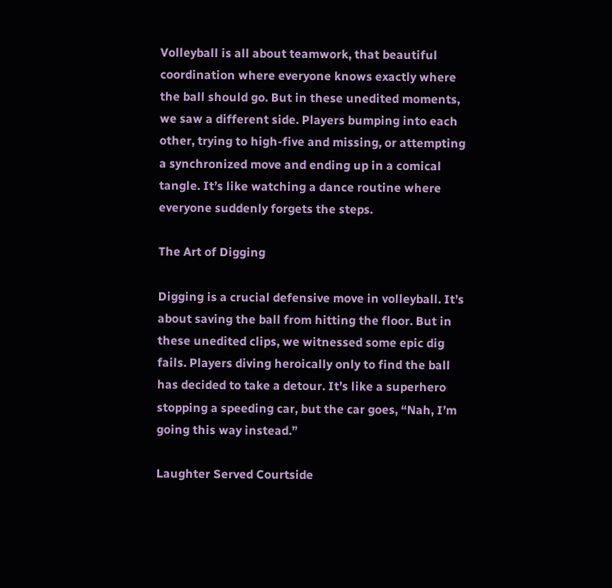Volleyball is all about teamwork, that beautiful coordination where everyone knows exactly where the ball should go. But in these unedited moments, we saw a different side. Players bumping into each other, trying to high-five and missing, or attempting a synchronized move and ending up in a comical tangle. It’s like watching a dance routine where everyone suddenly forgets the steps.

The Art of Digging

Digging is a crucial defensive move in volleyball. It’s about saving the ball from hitting the floor. But in these unedited clips, we witnessed some epic dig fails. Players diving heroically only to find the ball has decided to take a detour. It’s like a superhero stopping a speeding car, but the car goes, “Nah, I’m going this way instead.”

Laughter Served Courtside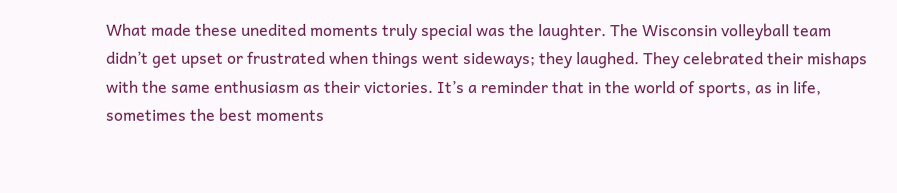What made these unedited moments truly special was the laughter. The Wisconsin volleyball team didn’t get upset or frustrated when things went sideways; they laughed. They celebrated their mishaps with the same enthusiasm as their victories. It’s a reminder that in the world of sports, as in life, sometimes the best moments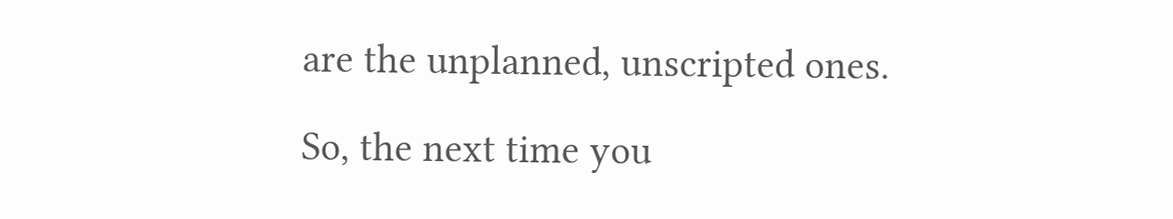are the unplanned, unscripted ones.

So, the next time you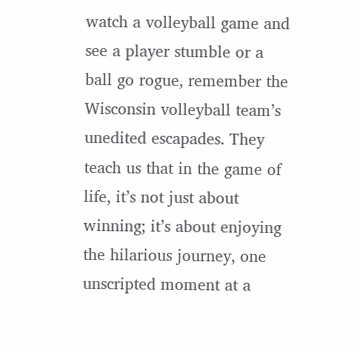watch a volleyball game and see a player stumble or a ball go rogue, remember the Wisconsin volleyball team’s unedited escapades. They teach us that in the game of life, it’s not just about winning; it’s about enjoying the hilarious journey, one unscripted moment at a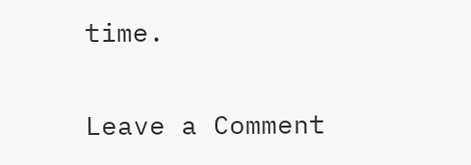time.

Leave a Comment